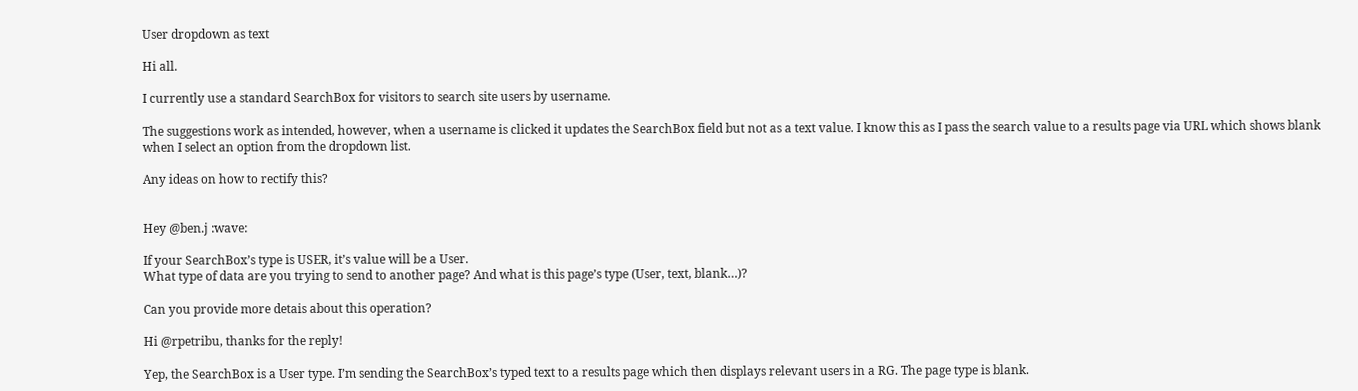User dropdown as text

Hi all.

I currently use a standard SearchBox for visitors to search site users by username.

The suggestions work as intended, however, when a username is clicked it updates the SearchBox field but not as a text value. I know this as I pass the search value to a results page via URL which shows blank when I select an option from the dropdown list.

Any ideas on how to rectify this?


Hey @ben.j :wave:

If your SearchBox’s type is USER, it’s value will be a User.
What type of data are you trying to send to another page? And what is this page’s type (User, text, blank…)?

Can you provide more detais about this operation?

Hi @rpetribu, thanks for the reply!

Yep, the SearchBox is a User type. I’m sending the SearchBox’s typed text to a results page which then displays relevant users in a RG. The page type is blank.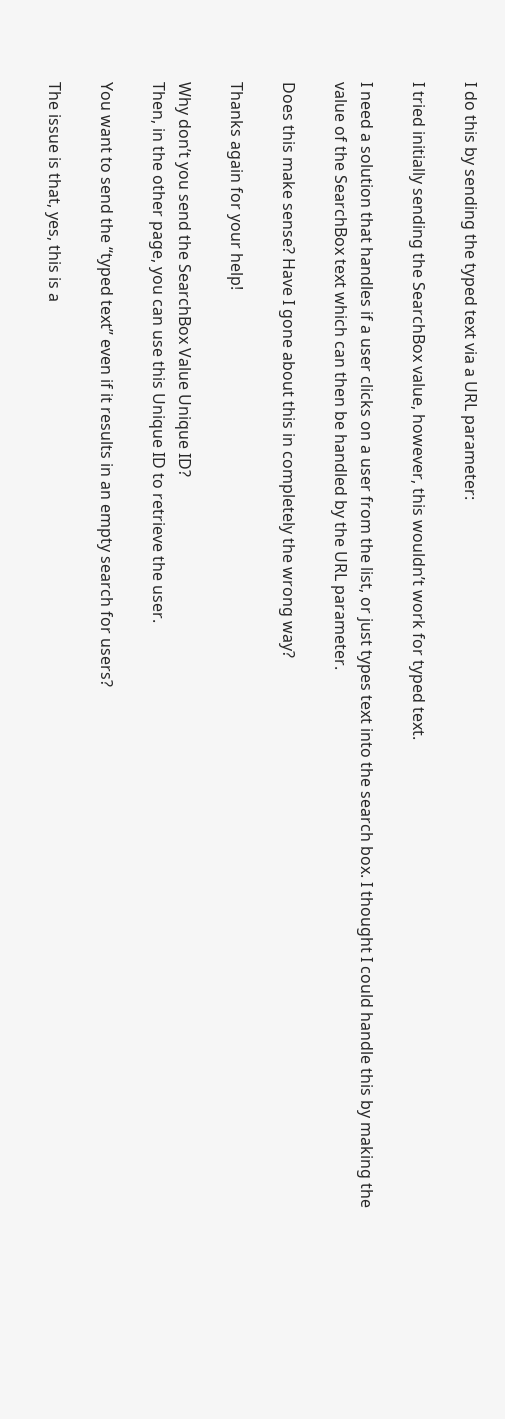I do this by sending the typed text via a URL parameter:

I tried initially sending the SearchBox value, however, this wouldn’t work for typed text.

I need a solution that handles if a user clicks on a user from the list, or just types text into the search box. I thought I could handle this by making the value of the SearchBox text which can then be handled by the URL parameter.

Does this make sense? Have I gone about this in completely the wrong way?

Thanks again for your help!

Why don’t you send the SearchBox Value Unique ID?
Then, in the other page, you can use this Unique ID to retrieve the user.

You want to send the “typed text” even if it results in an empty search for users?

The issue is that, yes, this is a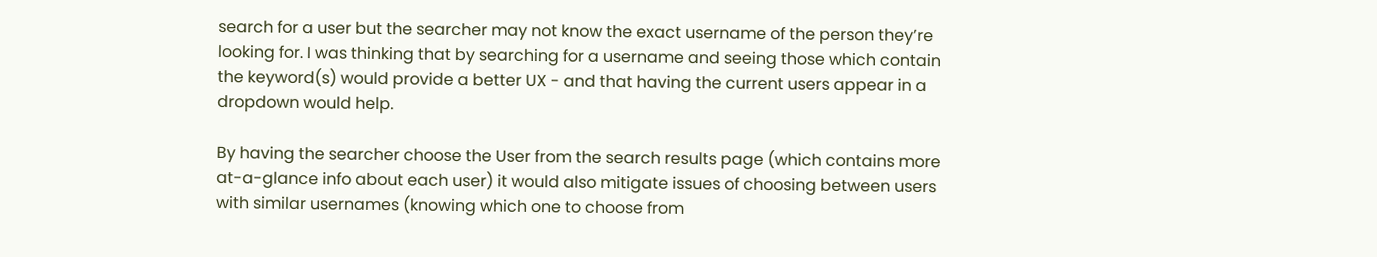search for a user but the searcher may not know the exact username of the person they’re looking for. I was thinking that by searching for a username and seeing those which contain the keyword(s) would provide a better UX - and that having the current users appear in a dropdown would help.

By having the searcher choose the User from the search results page (which contains more at-a-glance info about each user) it would also mitigate issues of choosing between users with similar usernames (knowing which one to choose from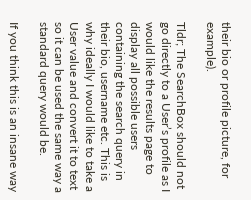their bio or profile picture, for example).

Tldr; The SearchBox should not go directly to a User’s profile as I would like the results page to display all possible users containing the search query in their bio, username etc. This is why ideally I would like to take a User value and convert it to text so it can be used the same way a standard query would be.

If you think this is an insane way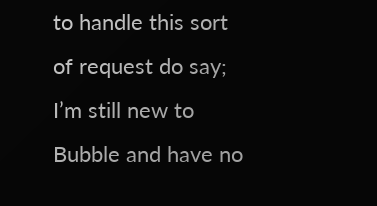to handle this sort of request do say; I’m still new to Bubble and have no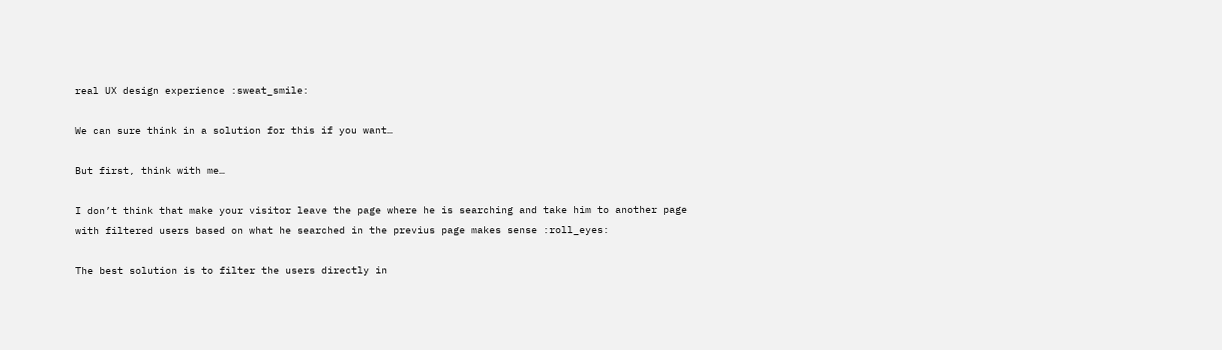real UX design experience :sweat_smile:

We can sure think in a solution for this if you want…

But first, think with me…

I don’t think that make your visitor leave the page where he is searching and take him to another page with filtered users based on what he searched in the previus page makes sense :roll_eyes:

The best solution is to filter the users directly in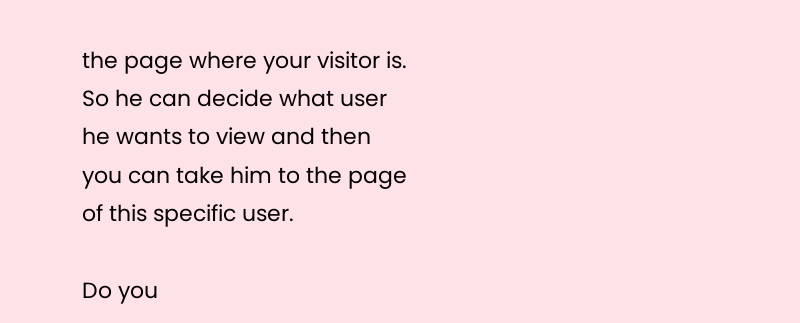the page where your visitor is. So he can decide what user he wants to view and then you can take him to the page of this specific user.

Do you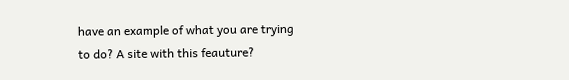have an example of what you are trying to do? A site with this feauture?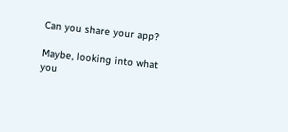Can you share your app?

Maybe, looking into what you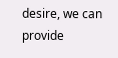desire, we can provide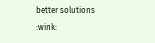better solutions :wink: